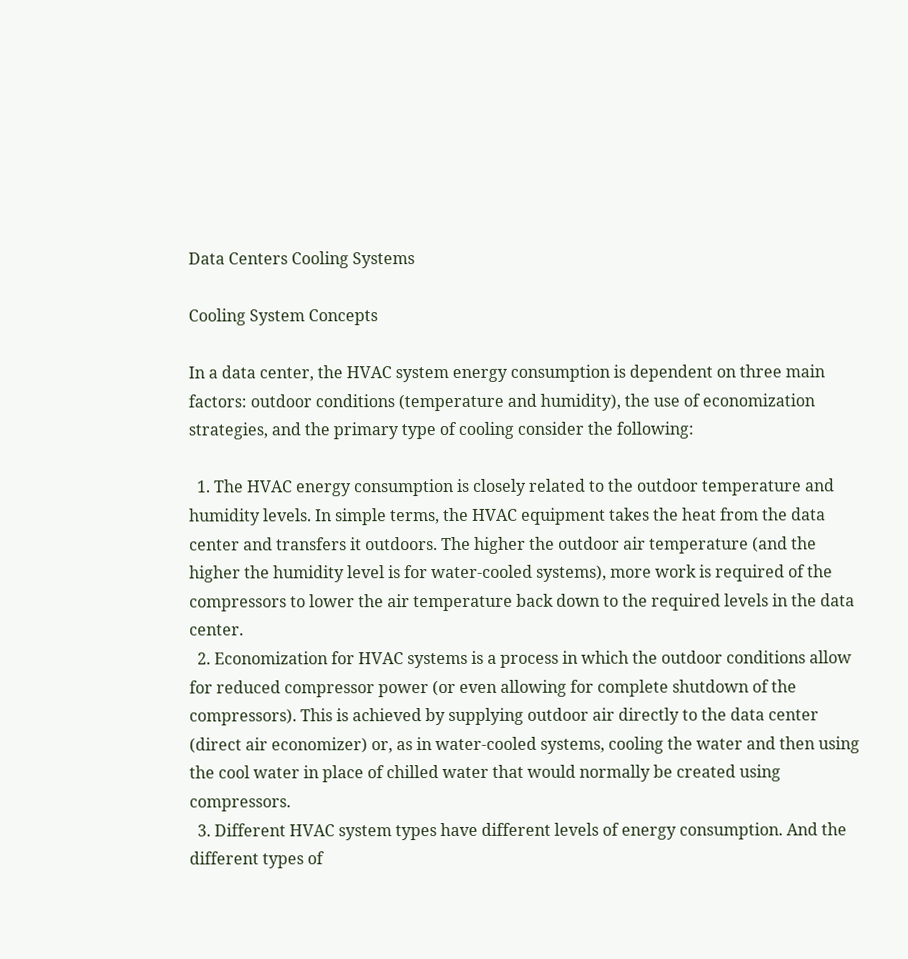Data Centers Cooling Systems

Cooling System Concepts

In a data center, the HVAC system energy consumption is dependent on three main factors: outdoor conditions (temperature and humidity), the use of economization strategies, and the primary type of cooling consider the following:

  1. The HVAC energy consumption is closely related to the outdoor temperature and humidity levels. In simple terms, the HVAC equipment takes the heat from the data center and transfers it outdoors. The higher the outdoor air temperature (and the higher the humidity level is for water-cooled systems), more work is required of the compressors to lower the air temperature back down to the required levels in the data center.
  2. Economization for HVAC systems is a process in which the outdoor conditions allow for reduced compressor power (or even allowing for complete shutdown of the compressors). This is achieved by supplying outdoor air directly to the data center (direct air economizer) or, as in water-cooled systems, cooling the water and then using the cool water in place of chilled water that would normally be created using compressors.
  3. Different HVAC system types have different levels of energy consumption. And the different types of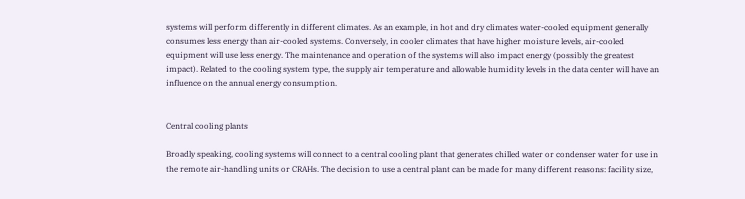systems will perform differently in different climates. As an example, in hot and dry climates water-cooled equipment generally consumes less energy than air-cooled systems. Conversely, in cooler climates that have higher moisture levels, air-cooled equipment will use less energy. The maintenance and operation of the systems will also impact energy (possibly the greatest impact). Related to the cooling system type, the supply air temperature and allowable humidity levels in the data center will have an influence on the annual energy consumption.


Central cooling plants

Broadly speaking, cooling systems will connect to a central cooling plant that generates chilled water or condenser water for use in the remote air-handling units or CRAHs. The decision to use a central plant can be made for many different reasons: facility size,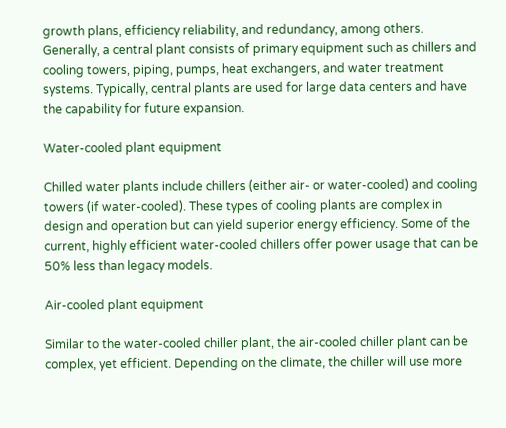growth plans, efficiency reliability, and redundancy, among others. Generally, a central plant consists of primary equipment such as chillers and cooling towers, piping, pumps, heat exchangers, and water treatment systems. Typically, central plants are used for large data centers and have the capability for future expansion.

Water-cooled plant equipment

Chilled water plants include chillers (either air- or water-cooled) and cooling towers (if water-cooled). These types of cooling plants are complex in design and operation but can yield superior energy efficiency. Some of the current, highly efficient water-cooled chillers offer power usage that can be 50% less than legacy models.

Air-cooled plant equipment

Similar to the water-cooled chiller plant, the air-cooled chiller plant can be complex, yet efficient. Depending on the climate, the chiller will use more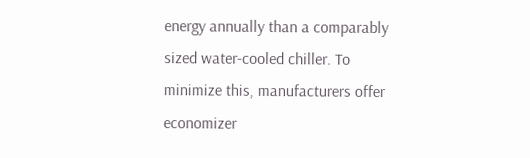energy annually than a comparably sized water-cooled chiller. To minimize this, manufacturers offer economizer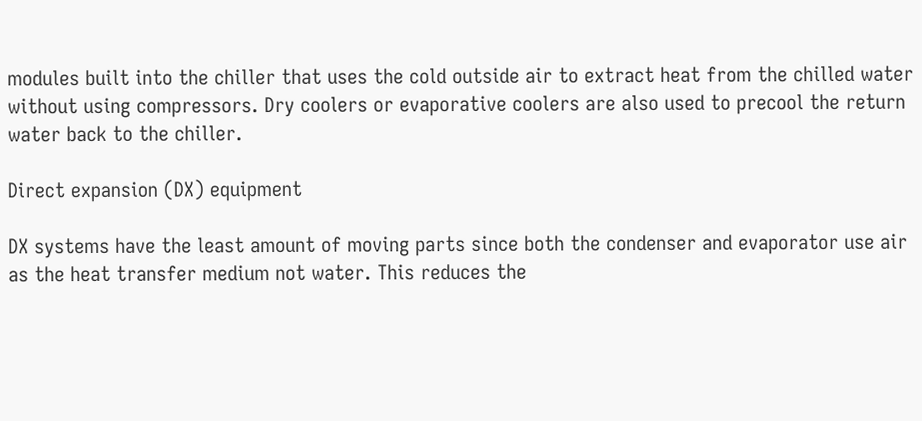modules built into the chiller that uses the cold outside air to extract heat from the chilled water without using compressors. Dry coolers or evaporative coolers are also used to precool the return water back to the chiller.

Direct expansion (DX) equipment

DX systems have the least amount of moving parts since both the condenser and evaporator use air as the heat transfer medium not water. This reduces the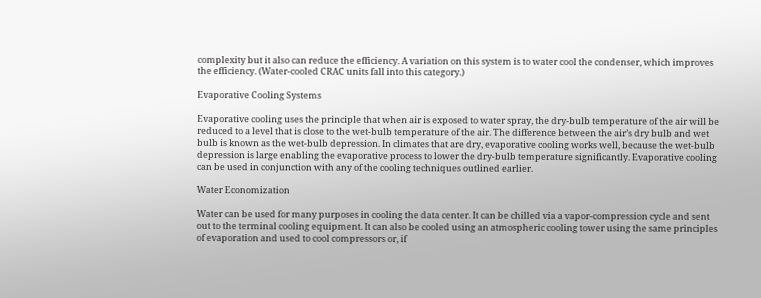complexity but it also can reduce the efficiency. A variation on this system is to water cool the condenser, which improves the efficiency. (Water-cooled CRAC units fall into this category.)

Evaporative Cooling Systems

Evaporative cooling uses the principle that when air is exposed to water spray, the dry-bulb temperature of the air will be reduced to a level that is close to the wet-bulb temperature of the air. The difference between the air’s dry bulb and wet bulb is known as the wet-bulb depression. In climates that are dry, evaporative cooling works well, because the wet-bulb depression is large enabling the evaporative process to lower the dry-bulb temperature significantly. Evaporative cooling can be used in conjunction with any of the cooling techniques outlined earlier.

Water Economization

Water can be used for many purposes in cooling the data center. It can be chilled via a vapor-compression cycle and sent out to the terminal cooling equipment. It can also be cooled using an atmospheric cooling tower using the same principles of evaporation and used to cool compressors or, if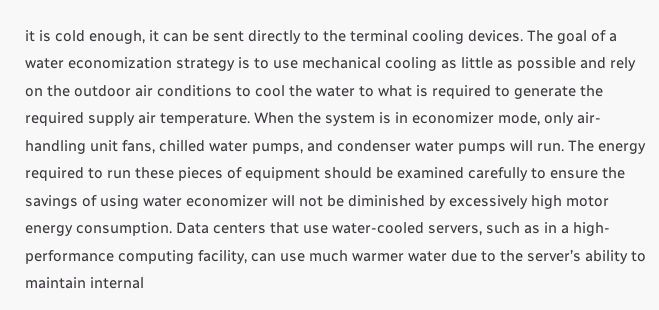it is cold enough, it can be sent directly to the terminal cooling devices. The goal of a water economization strategy is to use mechanical cooling as little as possible and rely on the outdoor air conditions to cool the water to what is required to generate the required supply air temperature. When the system is in economizer mode, only air-handling unit fans, chilled water pumps, and condenser water pumps will run. The energy required to run these pieces of equipment should be examined carefully to ensure the savings of using water economizer will not be diminished by excessively high motor energy consumption. Data centers that use water-cooled servers, such as in a high-performance computing facility, can use much warmer water due to the server’s ability to maintain internal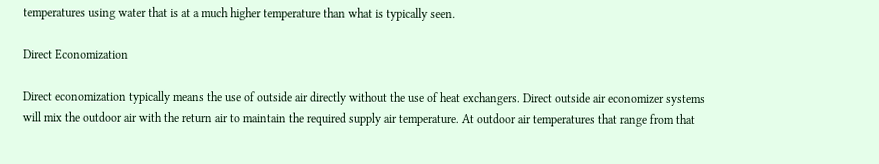temperatures using water that is at a much higher temperature than what is typically seen.

Direct Economization

Direct economization typically means the use of outside air directly without the use of heat exchangers. Direct outside air economizer systems will mix the outdoor air with the return air to maintain the required supply air temperature. At outdoor air temperatures that range from that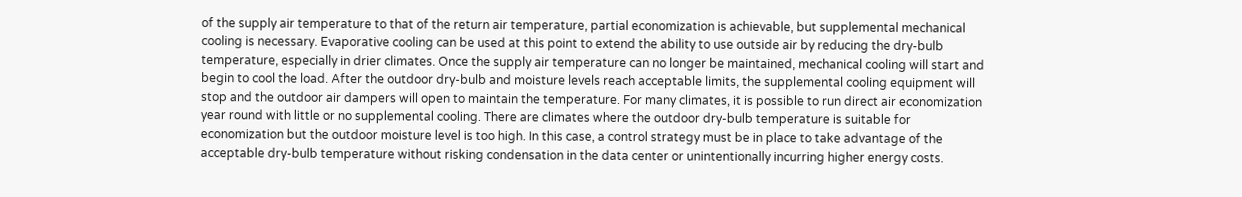of the supply air temperature to that of the return air temperature, partial economization is achievable, but supplemental mechanical cooling is necessary. Evaporative cooling can be used at this point to extend the ability to use outside air by reducing the dry-bulb temperature, especially in drier climates. Once the supply air temperature can no longer be maintained, mechanical cooling will start and begin to cool the load. After the outdoor dry-bulb and moisture levels reach acceptable limits, the supplemental cooling equipment will stop and the outdoor air dampers will open to maintain the temperature. For many climates, it is possible to run direct air economization year round with little or no supplemental cooling. There are climates where the outdoor dry-bulb temperature is suitable for economization but the outdoor moisture level is too high. In this case, a control strategy must be in place to take advantage of the acceptable dry-bulb temperature without risking condensation in the data center or unintentionally incurring higher energy costs.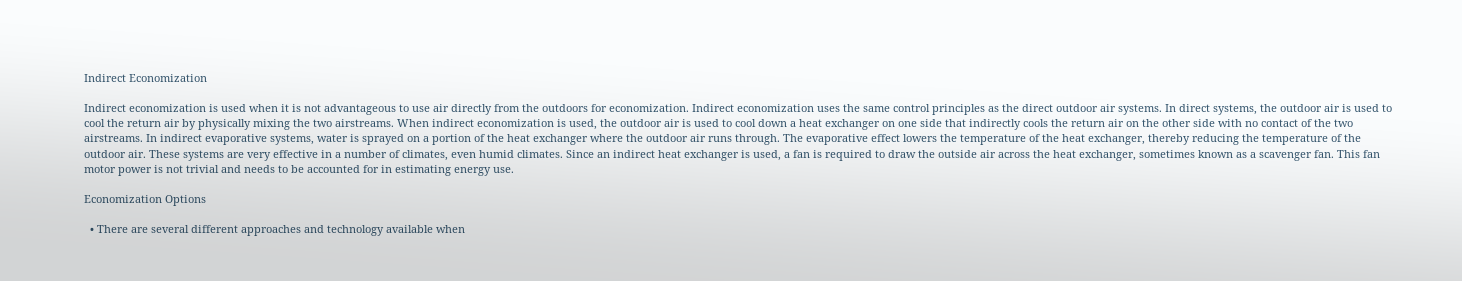Indirect Economization

Indirect economization is used when it is not advantageous to use air directly from the outdoors for economization. Indirect economization uses the same control principles as the direct outdoor air systems. In direct systems, the outdoor air is used to cool the return air by physically mixing the two airstreams. When indirect economization is used, the outdoor air is used to cool down a heat exchanger on one side that indirectly cools the return air on the other side with no contact of the two airstreams. In indirect evaporative systems, water is sprayed on a portion of the heat exchanger where the outdoor air runs through. The evaporative effect lowers the temperature of the heat exchanger, thereby reducing the temperature of the outdoor air. These systems are very effective in a number of climates, even humid climates. Since an indirect heat exchanger is used, a fan is required to draw the outside air across the heat exchanger, sometimes known as a scavenger fan. This fan motor power is not trivial and needs to be accounted for in estimating energy use.

Economization Options

  • There are several different approaches and technology available when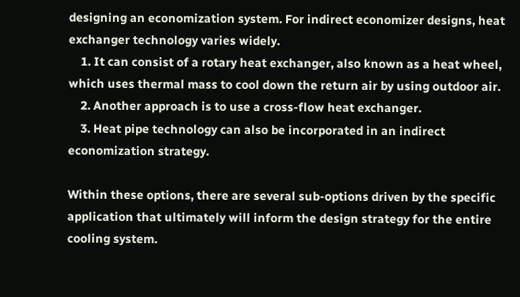designing an economization system. For indirect economizer designs, heat exchanger technology varies widely.
    1. It can consist of a rotary heat exchanger, also known as a heat wheel, which uses thermal mass to cool down the return air by using outdoor air.
    2. Another approach is to use a cross-flow heat exchanger.
    3. Heat pipe technology can also be incorporated in an indirect economization strategy.

Within these options, there are several sub-options driven by the specific application that ultimately will inform the design strategy for the entire cooling system.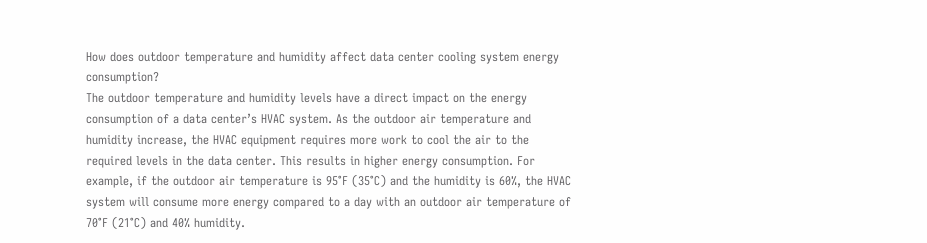How does outdoor temperature and humidity affect data center cooling system energy consumption?
The outdoor temperature and humidity levels have a direct impact on the energy consumption of a data center’s HVAC system. As the outdoor air temperature and humidity increase, the HVAC equipment requires more work to cool the air to the required levels in the data center. This results in higher energy consumption. For example, if the outdoor air temperature is 95°F (35°C) and the humidity is 60%, the HVAC system will consume more energy compared to a day with an outdoor air temperature of 70°F (21°C) and 40% humidity.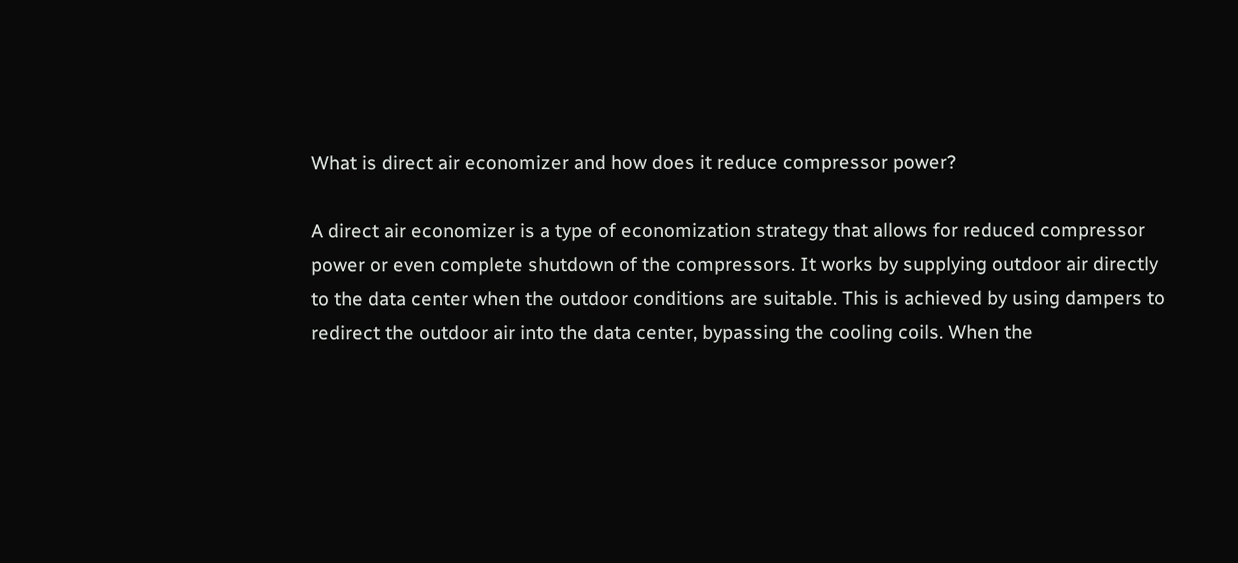What is direct air economizer and how does it reduce compressor power?

A direct air economizer is a type of economization strategy that allows for reduced compressor power or even complete shutdown of the compressors. It works by supplying outdoor air directly to the data center when the outdoor conditions are suitable. This is achieved by using dampers to redirect the outdoor air into the data center, bypassing the cooling coils. When the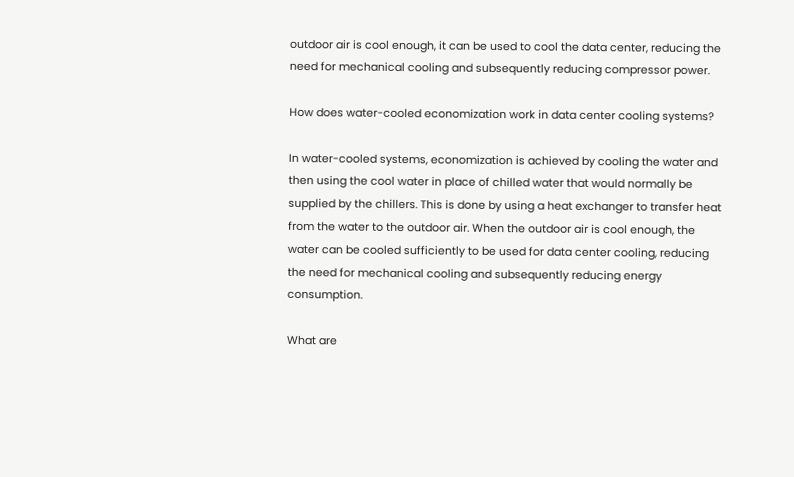outdoor air is cool enough, it can be used to cool the data center, reducing the need for mechanical cooling and subsequently reducing compressor power.

How does water-cooled economization work in data center cooling systems?

In water-cooled systems, economization is achieved by cooling the water and then using the cool water in place of chilled water that would normally be supplied by the chillers. This is done by using a heat exchanger to transfer heat from the water to the outdoor air. When the outdoor air is cool enough, the water can be cooled sufficiently to be used for data center cooling, reducing the need for mechanical cooling and subsequently reducing energy consumption.

What are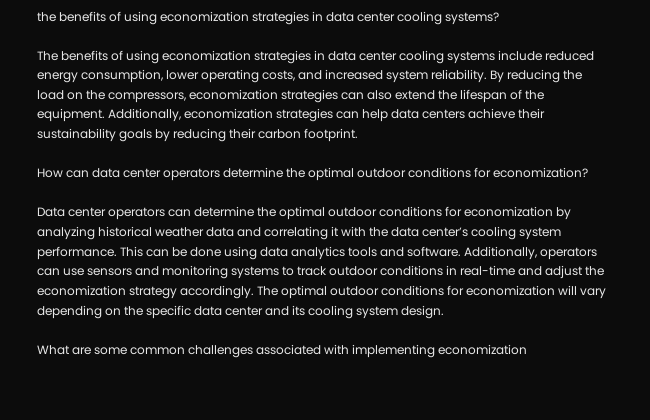the benefits of using economization strategies in data center cooling systems?

The benefits of using economization strategies in data center cooling systems include reduced energy consumption, lower operating costs, and increased system reliability. By reducing the load on the compressors, economization strategies can also extend the lifespan of the equipment. Additionally, economization strategies can help data centers achieve their sustainability goals by reducing their carbon footprint.

How can data center operators determine the optimal outdoor conditions for economization?

Data center operators can determine the optimal outdoor conditions for economization by analyzing historical weather data and correlating it with the data center’s cooling system performance. This can be done using data analytics tools and software. Additionally, operators can use sensors and monitoring systems to track outdoor conditions in real-time and adjust the economization strategy accordingly. The optimal outdoor conditions for economization will vary depending on the specific data center and its cooling system design.

What are some common challenges associated with implementing economization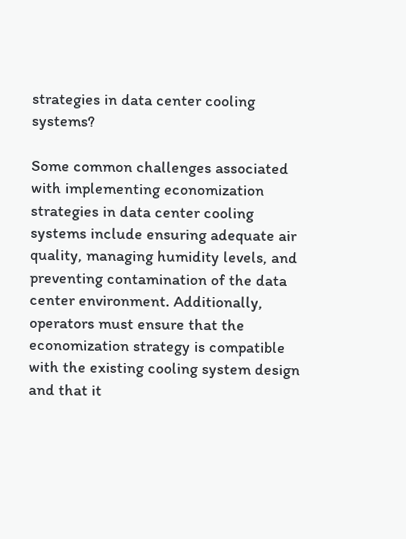strategies in data center cooling systems?

Some common challenges associated with implementing economization strategies in data center cooling systems include ensuring adequate air quality, managing humidity levels, and preventing contamination of the data center environment. Additionally, operators must ensure that the economization strategy is compatible with the existing cooling system design and that it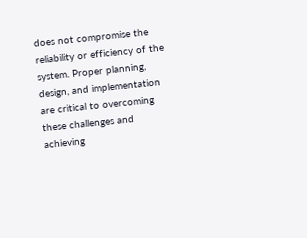does not compromise the reliability or efficiency of the system. Proper planning, design, and implementation are critical to overcoming these challenges and achieving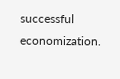successful economization.